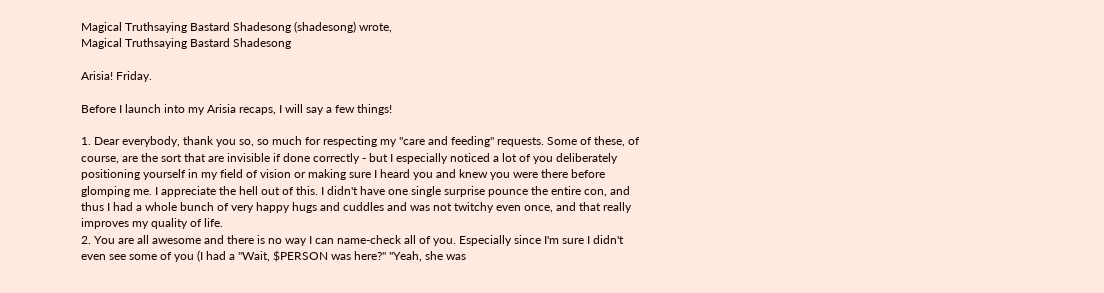Magical Truthsaying Bastard Shadesong (shadesong) wrote,
Magical Truthsaying Bastard Shadesong

Arisia! Friday.

Before I launch into my Arisia recaps, I will say a few things!

1. Dear everybody, thank you so, so much for respecting my "care and feeding" requests. Some of these, of course, are the sort that are invisible if done correctly - but I especially noticed a lot of you deliberately positioning yourself in my field of vision or making sure I heard you and knew you were there before glomping me. I appreciate the hell out of this. I didn't have one single surprise pounce the entire con, and thus I had a whole bunch of very happy hugs and cuddles and was not twitchy even once, and that really improves my quality of life.
2. You are all awesome and there is no way I can name-check all of you. Especially since I'm sure I didn't even see some of you (I had a "Wait, $PERSON was here?" "Yeah, she was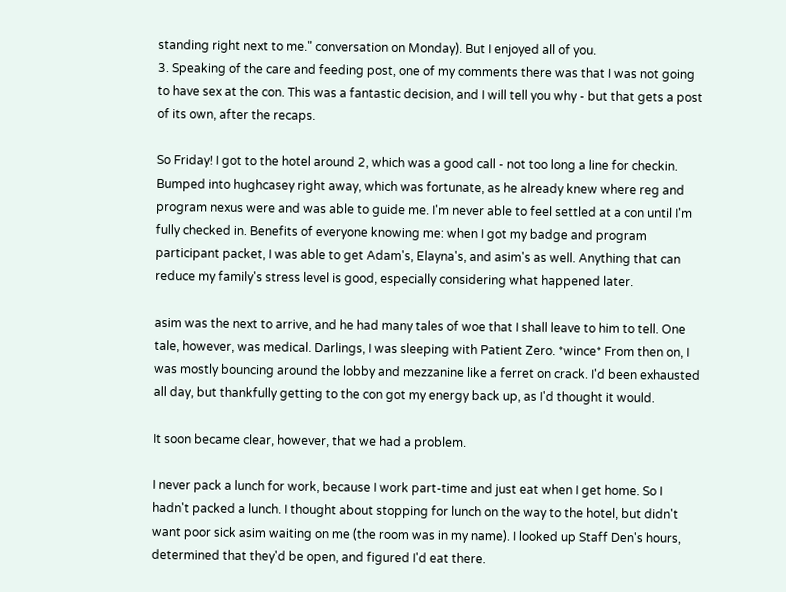standing right next to me." conversation on Monday). But I enjoyed all of you.
3. Speaking of the care and feeding post, one of my comments there was that I was not going to have sex at the con. This was a fantastic decision, and I will tell you why - but that gets a post of its own, after the recaps.

So Friday! I got to the hotel around 2, which was a good call - not too long a line for checkin. Bumped into hughcasey right away, which was fortunate, as he already knew where reg and program nexus were and was able to guide me. I'm never able to feel settled at a con until I'm fully checked in. Benefits of everyone knowing me: when I got my badge and program participant packet, I was able to get Adam's, Elayna's, and asim's as well. Anything that can reduce my family's stress level is good, especially considering what happened later.

asim was the next to arrive, and he had many tales of woe that I shall leave to him to tell. One tale, however, was medical. Darlings, I was sleeping with Patient Zero. *wince* From then on, I was mostly bouncing around the lobby and mezzanine like a ferret on crack. I'd been exhausted all day, but thankfully getting to the con got my energy back up, as I'd thought it would.

It soon became clear, however, that we had a problem.

I never pack a lunch for work, because I work part-time and just eat when I get home. So I hadn't packed a lunch. I thought about stopping for lunch on the way to the hotel, but didn't want poor sick asim waiting on me (the room was in my name). I looked up Staff Den's hours, determined that they'd be open, and figured I'd eat there.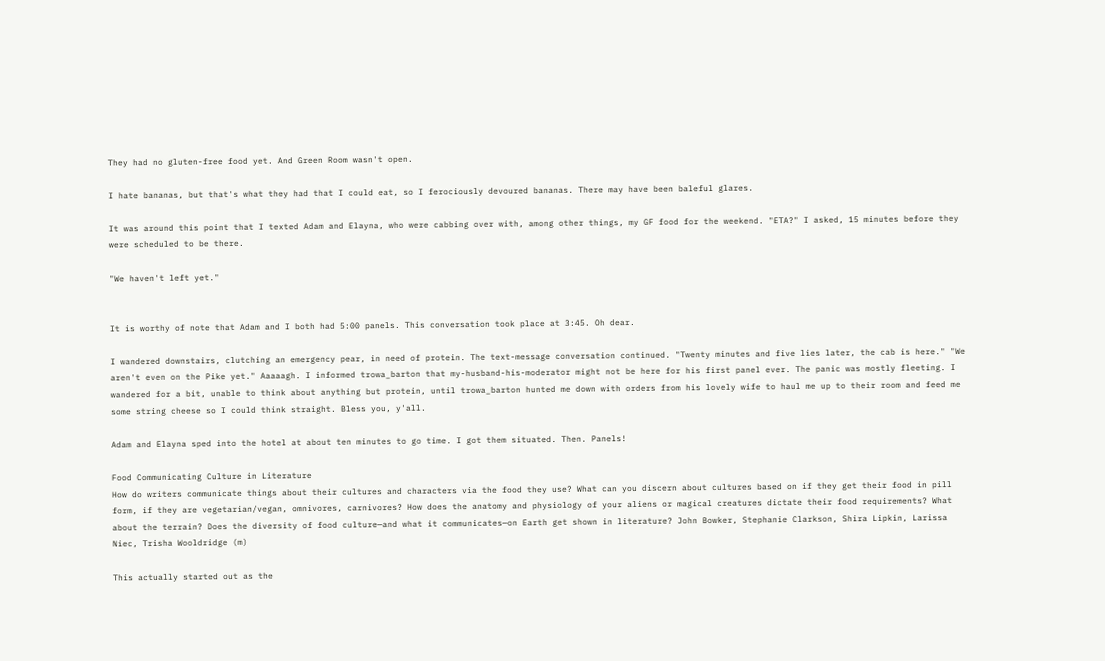They had no gluten-free food yet. And Green Room wasn't open.

I hate bananas, but that's what they had that I could eat, so I ferociously devoured bananas. There may have been baleful glares.

It was around this point that I texted Adam and Elayna, who were cabbing over with, among other things, my GF food for the weekend. "ETA?" I asked, 15 minutes before they were scheduled to be there.

"We haven't left yet."


It is worthy of note that Adam and I both had 5:00 panels. This conversation took place at 3:45. Oh dear.

I wandered downstairs, clutching an emergency pear, in need of protein. The text-message conversation continued. "Twenty minutes and five lies later, the cab is here." "We aren't even on the Pike yet." Aaaaagh. I informed trowa_barton that my-husband-his-moderator might not be here for his first panel ever. The panic was mostly fleeting. I wandered for a bit, unable to think about anything but protein, until trowa_barton hunted me down with orders from his lovely wife to haul me up to their room and feed me some string cheese so I could think straight. Bless you, y'all.

Adam and Elayna sped into the hotel at about ten minutes to go time. I got them situated. Then. Panels!

Food Communicating Culture in Literature
How do writers communicate things about their cultures and characters via the food they use? What can you discern about cultures based on if they get their food in pill form, if they are vegetarian/vegan, omnivores, carnivores? How does the anatomy and physiology of your aliens or magical creatures dictate their food requirements? What about the terrain? Does the diversity of food culture—and what it communicates—on Earth get shown in literature? John Bowker, Stephanie Clarkson, Shira Lipkin, Larissa Niec, Trisha Wooldridge (m)

This actually started out as the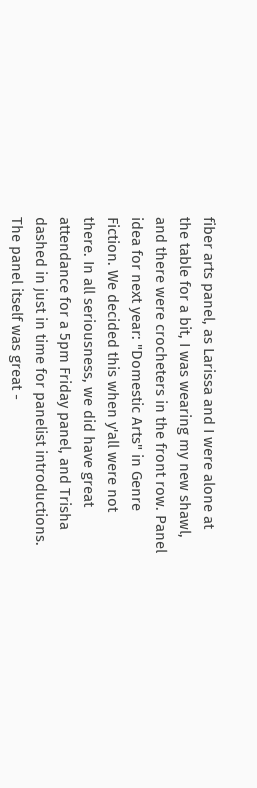fiber arts panel, as Larissa and I were alone at the table for a bit, I was wearing my new shawl, and there were crocheters in the front row. Panel idea for next year: "Domestic Arts" in Genre Fiction. We decided this when y'all were not there. In all seriousness, we did have great attendance for a 5pm Friday panel, and Trisha dashed in just in time for panelist introductions. The panel itself was great -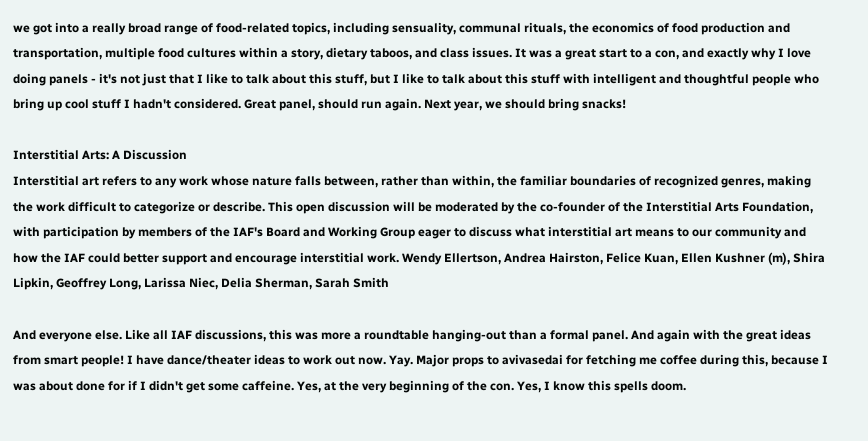we got into a really broad range of food-related topics, including sensuality, communal rituals, the economics of food production and transportation, multiple food cultures within a story, dietary taboos, and class issues. It was a great start to a con, and exactly why I love doing panels - it's not just that I like to talk about this stuff, but I like to talk about this stuff with intelligent and thoughtful people who bring up cool stuff I hadn't considered. Great panel, should run again. Next year, we should bring snacks!

Interstitial Arts: A Discussion
Interstitial art refers to any work whose nature falls between, rather than within, the familiar boundaries of recognized genres, making the work difficult to categorize or describe. This open discussion will be moderated by the co-founder of the Interstitial Arts Foundation, with participation by members of the IAF's Board and Working Group eager to discuss what interstitial art means to our community and how the IAF could better support and encourage interstitial work. Wendy Ellertson, Andrea Hairston, Felice Kuan, Ellen Kushner (m), Shira Lipkin, Geoffrey Long, Larissa Niec, Delia Sherman, Sarah Smith

And everyone else. Like all IAF discussions, this was more a roundtable hanging-out than a formal panel. And again with the great ideas from smart people! I have dance/theater ideas to work out now. Yay. Major props to avivasedai for fetching me coffee during this, because I was about done for if I didn't get some caffeine. Yes, at the very beginning of the con. Yes, I know this spells doom.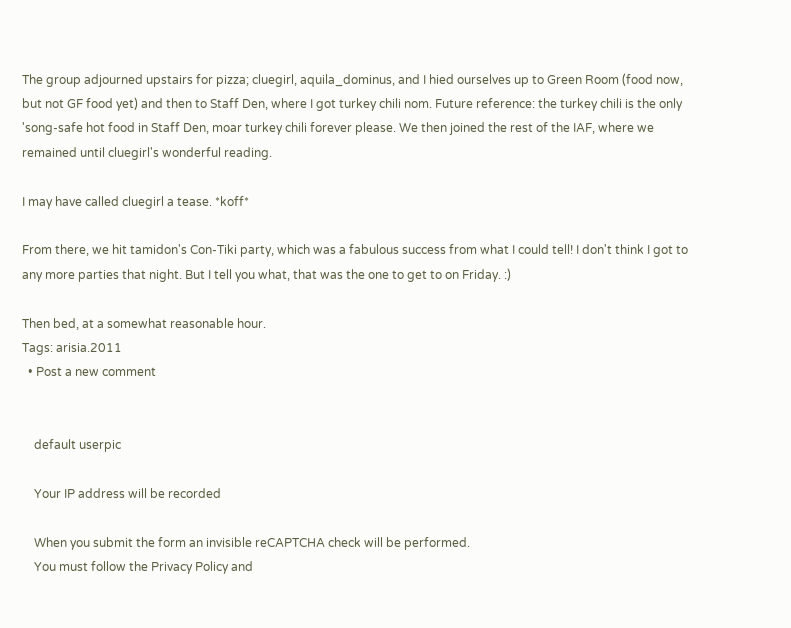The group adjourned upstairs for pizza; cluegirl, aquila_dominus, and I hied ourselves up to Green Room (food now, but not GF food yet) and then to Staff Den, where I got turkey chili nom. Future reference: the turkey chili is the only 'song-safe hot food in Staff Den, moar turkey chili forever please. We then joined the rest of the IAF, where we remained until cluegirl's wonderful reading.

I may have called cluegirl a tease. *koff*

From there, we hit tamidon's Con-Tiki party, which was a fabulous success from what I could tell! I don't think I got to any more parties that night. But I tell you what, that was the one to get to on Friday. :)

Then bed, at a somewhat reasonable hour.
Tags: arisia.2011
  • Post a new comment


    default userpic

    Your IP address will be recorded

    When you submit the form an invisible reCAPTCHA check will be performed.
    You must follow the Privacy Policy and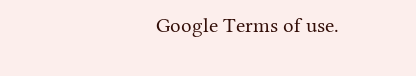Google Terms of use.